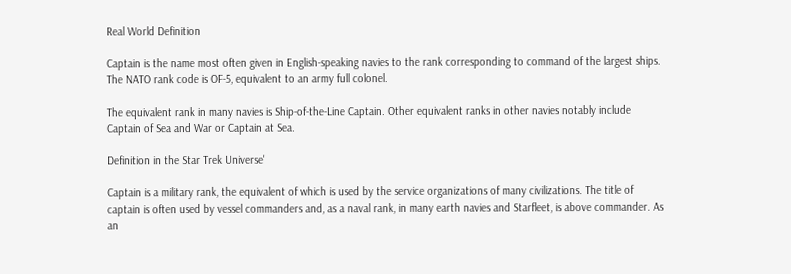Real World Definition

Captain is the name most often given in English-speaking navies to the rank corresponding to command of the largest ships. The NATO rank code is OF-5, equivalent to an army full colonel.

The equivalent rank in many navies is Ship-of-the-Line Captain. Other equivalent ranks in other navies notably include Captain of Sea and War or Captain at Sea.

Definition in the Star Trek Universe'

Captain is a military rank, the equivalent of which is used by the service organizations of many civilizations. The title of captain is often used by vessel commanders and, as a naval rank, in many earth navies and Starfleet, is above commander. As an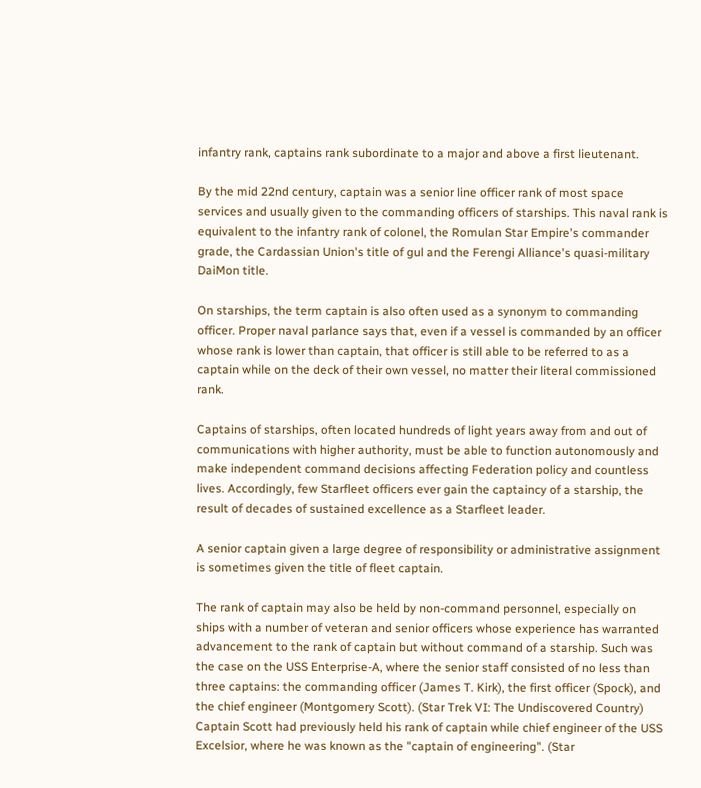infantry rank, captains rank subordinate to a major and above a first lieutenant.

By the mid 22nd century, captain was a senior line officer rank of most space services and usually given to the commanding officers of starships. This naval rank is equivalent to the infantry rank of colonel, the Romulan Star Empire's commander grade, the Cardassian Union's title of gul and the Ferengi Alliance's quasi-military DaiMon title.

On starships, the term captain is also often used as a synonym to commanding officer. Proper naval parlance says that, even if a vessel is commanded by an officer whose rank is lower than captain, that officer is still able to be referred to as a captain while on the deck of their own vessel, no matter their literal commissioned rank.

Captains of starships, often located hundreds of light years away from and out of communications with higher authority, must be able to function autonomously and make independent command decisions affecting Federation policy and countless lives. Accordingly, few Starfleet officers ever gain the captaincy of a starship, the result of decades of sustained excellence as a Starfleet leader.

A senior captain given a large degree of responsibility or administrative assignment is sometimes given the title of fleet captain.

The rank of captain may also be held by non-command personnel, especially on ships with a number of veteran and senior officers whose experience has warranted advancement to the rank of captain but without command of a starship. Such was the case on the USS Enterprise-A, where the senior staff consisted of no less than three captains: the commanding officer (James T. Kirk), the first officer (Spock), and the chief engineer (Montgomery Scott). (Star Trek VI: The Undiscovered Country) Captain Scott had previously held his rank of captain while chief engineer of the USS Excelsior, where he was known as the "captain of engineering". (Star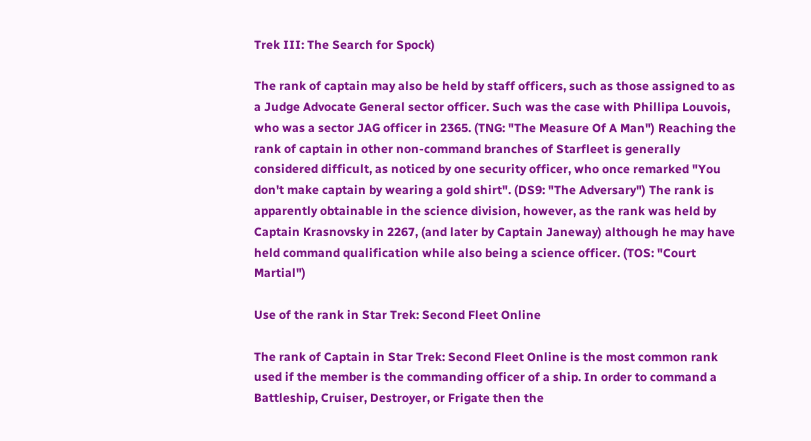Trek III: The Search for Spock)

The rank of captain may also be held by staff officers, such as those assigned to as a Judge Advocate General sector officer. Such was the case with Phillipa Louvois, who was a sector JAG officer in 2365. (TNG: "The Measure Of A Man") Reaching the rank of captain in other non-command branches of Starfleet is generally considered difficult, as noticed by one security officer, who once remarked "You don't make captain by wearing a gold shirt". (DS9: "The Adversary") The rank is apparently obtainable in the science division, however, as the rank was held by Captain Krasnovsky in 2267, (and later by Captain Janeway) although he may have held command qualification while also being a science officer. (TOS: "Court Martial")

Use of the rank in Star Trek: Second Fleet Online

The rank of Captain in Star Trek: Second Fleet Online is the most common rank used if the member is the commanding officer of a ship. In order to command a Battleship, Cruiser, Destroyer, or Frigate then the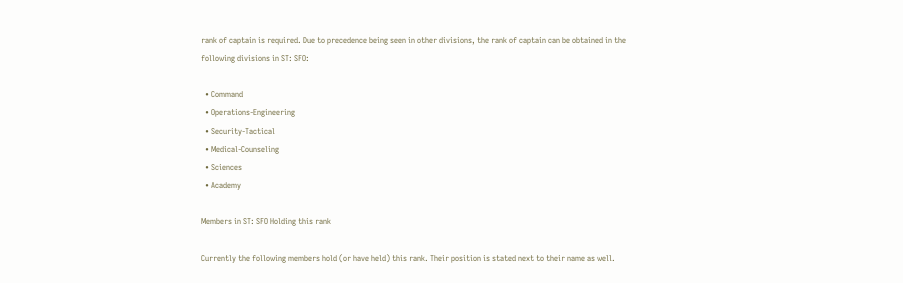rank of captain is required. Due to precedence being seen in other divisions, the rank of captain can be obtained in the following divisions in ST: SFO:

  • Command
  • Operations-Engineering
  • Security-Tactical
  • Medical-Counseling
  • Sciences
  • Academy

Members in ST: SFO Holding this rank

Currently the following members hold (or have held) this rank. Their position is stated next to their name as well.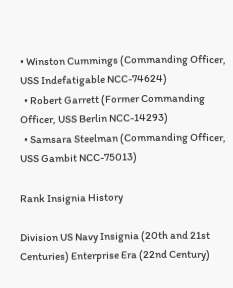• Winston Cummings (Commanding Officer, USS Indefatigable NCC-74624)
  • Robert Garrett (Former Commanding Officer, USS Berlin NCC-14293)
  • Samsara Steelman (Commanding Officer, USS Gambit NCC-75013)

Rank Insignia History

Division US Navy Insignia (20th and 21st Centuries) Enterprise Era (22nd Century)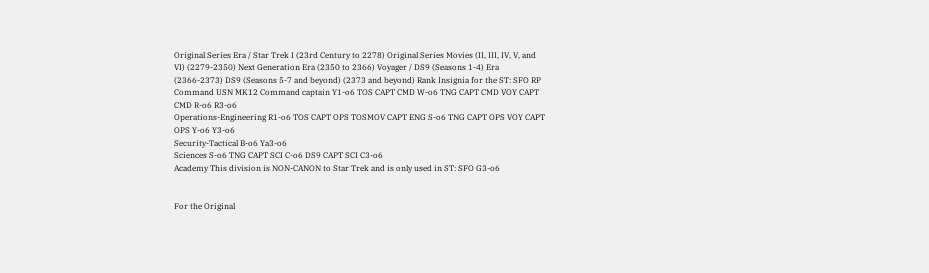Original Series Era / Star Trek I (23rd Century to 2278) Original Series Movies (II, III, IV, V, and VI) (2279-2350) Next Generation Era (2350 to 2366) Voyager / DS9 (Seasons 1-4) Era (2366-2373) DS9 (Seasons 5-7 and beyond) (2373 and beyond) Rank Insignia for the ST: SFO RP
Command USN MK12 Command captain Y1-o6 TOS CAPT CMD W-o6 TNG CAPT CMD VOY CAPT CMD R-o6 R3-o6
Operations-Engineering R1-o6 TOS CAPT OPS TOSMOV CAPT ENG S-o6 TNG CAPT OPS VOY CAPT OPS Y-o6 Y3-o6
Security-Tactical B-o6 Ya3-o6
Sciences S-o6 TNG CAPT SCI C-o6 DS9 CAPT SCI C3-o6
Academy This division is NON-CANON to Star Trek and is only used in ST: SFO G3-o6


For the Original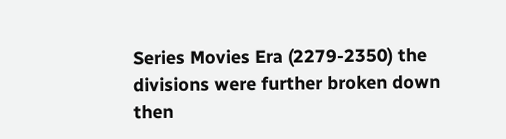Series Movies Era (2279-2350) the divisions were further broken down then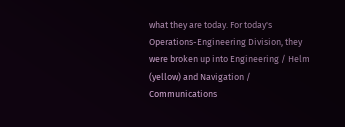what they are today. For today's Operations-Engineering Division, they were broken up into Engineering / Helm (yellow) and Navigation / Communications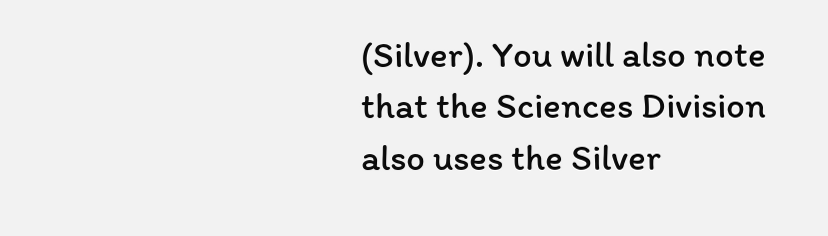(Silver). You will also note that the Sciences Division also uses the Silver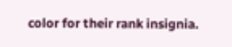color for their rank insignia.